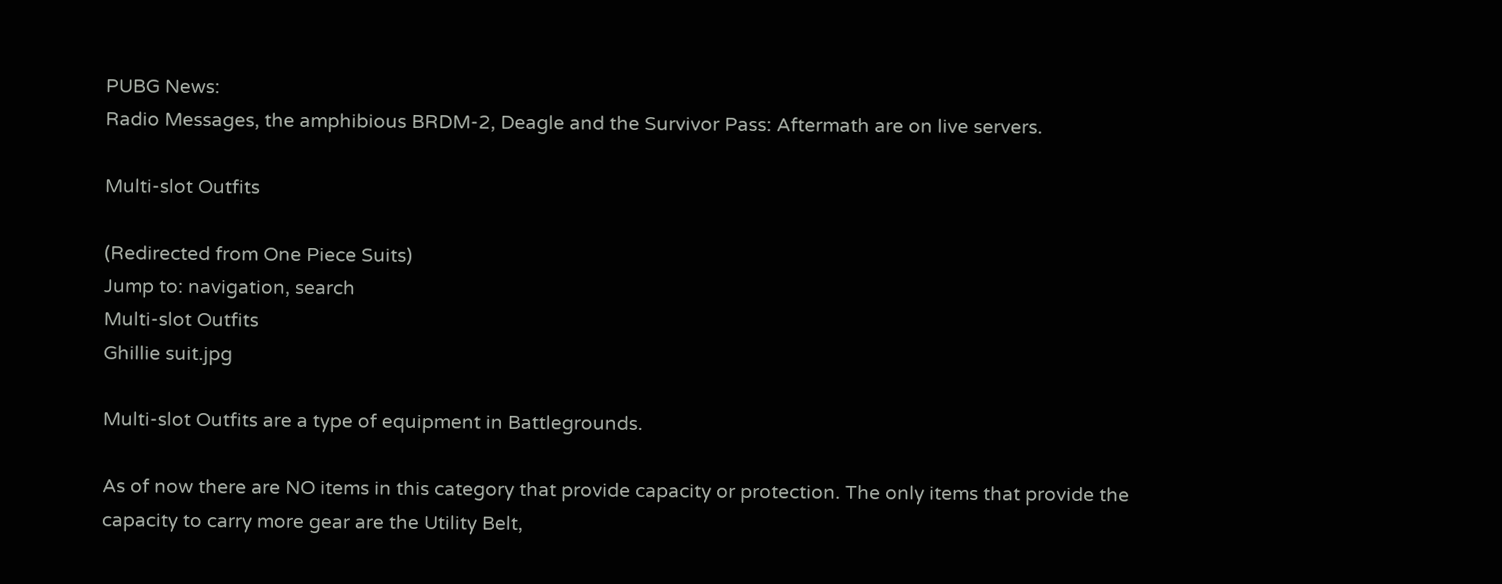PUBG News:
Radio Messages, the amphibious BRDM-2, Deagle and the Survivor Pass: Aftermath are on live servers.

Multi-slot Outfits

(Redirected from One Piece Suits)
Jump to: navigation, search
Multi-slot Outfits
Ghillie suit.jpg

Multi-slot Outfits are a type of equipment in Battlegrounds.

As of now there are NO items in this category that provide capacity or protection. The only items that provide the capacity to carry more gear are the Utility Belt,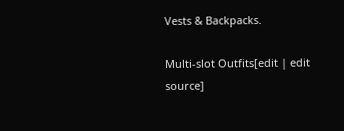Vests & Backpacks.

Multi-slot Outfits[edit | edit source]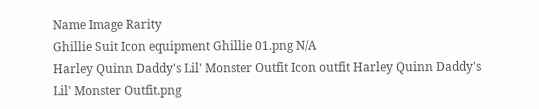Name Image Rarity
Ghillie Suit Icon equipment Ghillie 01.png N/A
Harley Quinn Daddy's Lil' Monster Outfit Icon outfit Harley Quinn Daddy's Lil' Monster Outfit.png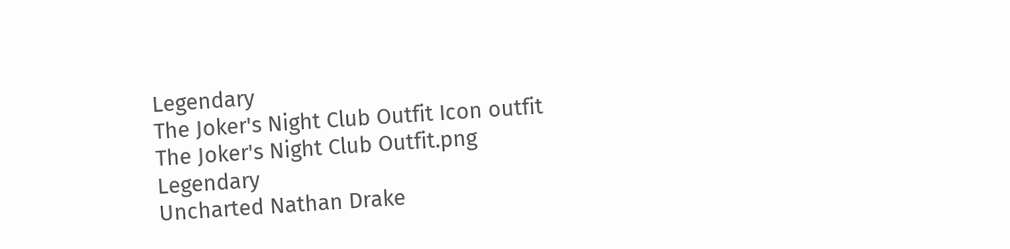Legendary
The Joker's Night Club Outfit Icon outfit The Joker's Night Club Outfit.png Legendary
Uncharted Nathan Drake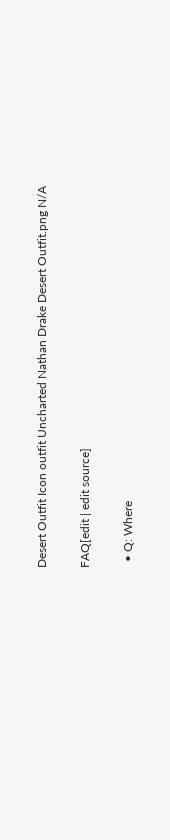Desert Outfit Icon outfit Uncharted Nathan Drake Desert Outfit.png N/A

FAQ[edit | edit source]

  • Q: Where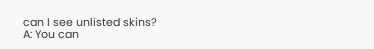can I see unlisted skins?
A: You can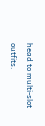head to multi-slot outfits.